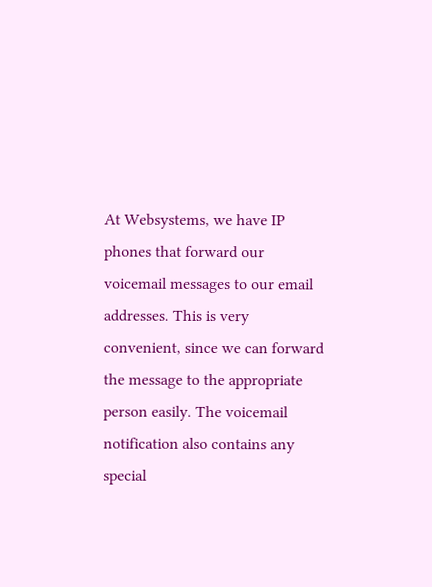At Websystems, we have IP phones that forward our voicemail messages to our email addresses. This is very convenient, since we can forward the message to the appropriate person easily. The voicemail notification also contains any special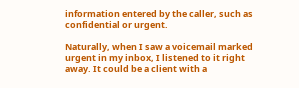information entered by the caller, such as confidential or urgent.

Naturally, when I saw a voicemail marked urgent in my inbox, I listened to it right away. It could be a client with a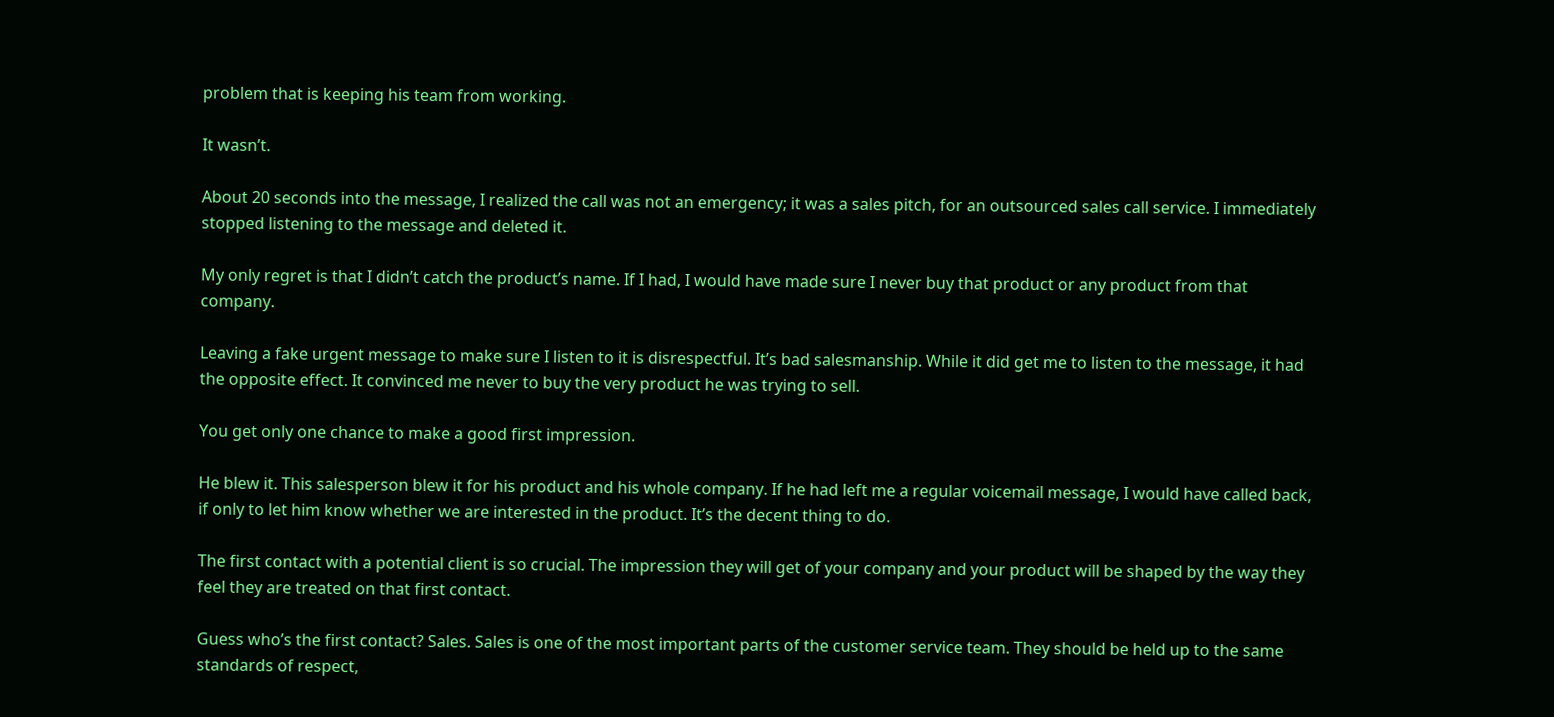problem that is keeping his team from working.

It wasn’t.

About 20 seconds into the message, I realized the call was not an emergency; it was a sales pitch, for an outsourced sales call service. I immediately stopped listening to the message and deleted it.

My only regret is that I didn’t catch the product’s name. If I had, I would have made sure I never buy that product or any product from that company.

Leaving a fake urgent message to make sure I listen to it is disrespectful. It’s bad salesmanship. While it did get me to listen to the message, it had the opposite effect. It convinced me never to buy the very product he was trying to sell.

You get only one chance to make a good first impression.

He blew it. This salesperson blew it for his product and his whole company. If he had left me a regular voicemail message, I would have called back, if only to let him know whether we are interested in the product. It’s the decent thing to do.

The first contact with a potential client is so crucial. The impression they will get of your company and your product will be shaped by the way they feel they are treated on that first contact.

Guess who’s the first contact? Sales. Sales is one of the most important parts of the customer service team. They should be held up to the same standards of respect,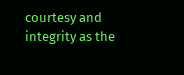courtesy and integrity as the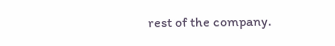rest of the company.